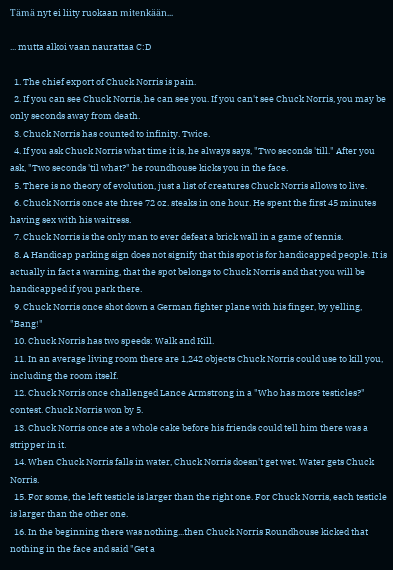Tämä nyt ei liity ruokaan mitenkään...

... mutta alkoi vaan naurattaa C:D

  1. The chief export of Chuck Norris is pain.
  2. If you can see Chuck Norris, he can see you. If you can't see Chuck Norris, you may be only seconds away from death.
  3. Chuck Norris has counted to infinity. Twice.
  4. If you ask Chuck Norris what time it is, he always says, "Two seconds 'till." After you ask, "Two seconds 'til what?" he roundhouse kicks you in the face.
  5. There is no theory of evolution, just a list of creatures Chuck Norris allows to live.
  6. Chuck Norris once ate three 72 oz. steaks in one hour. He spent the first 45 minutes having sex with his waitress.
  7. Chuck Norris is the only man to ever defeat a brick wall in a game of tennis.
  8. A Handicap parking sign does not signify that this spot is for handicapped people. It is actually in fact a warning, that the spot belongs to Chuck Norris and that you will be handicapped if you park there.
  9. Chuck Norris once shot down a German fighter plane with his finger, by yelling, "Bang!"
  10. Chuck Norris has two speeds: Walk and Kill.
  11. In an average living room there are 1,242 objects Chuck Norris could use to kill you, including the room itself.
  12. Chuck Norris once challenged Lance Armstrong in a "Who has more testicles?" contest. Chuck Norris won by 5.
  13. Chuck Norris once ate a whole cake before his friends could tell him there was a stripper in it.
  14. When Chuck Norris falls in water, Chuck Norris doesn't get wet. Water gets Chuck Norris.
  15. For some, the left testicle is larger than the right one. For Chuck Norris, each testicle is larger than the other one.
  16. In the beginning there was nothing...then Chuck Norris Roundhouse kicked that nothing in the face and said "Get a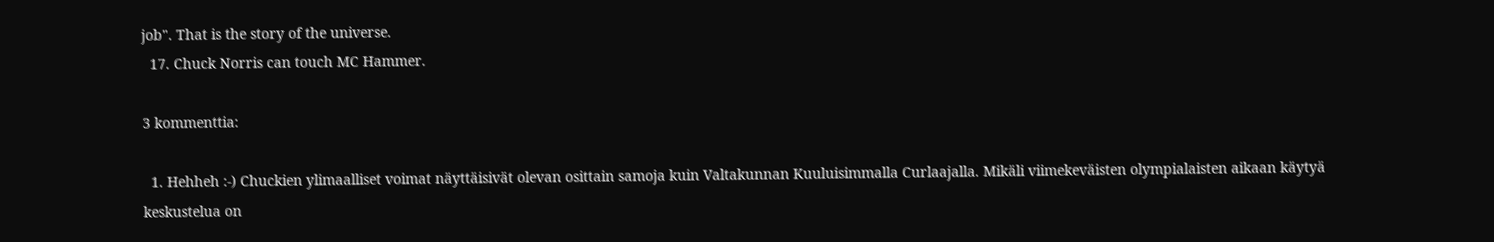job". That is the story of the universe.
  17. Chuck Norris can touch MC Hammer.

3 kommenttia:

  1. Hehheh :-) Chuckien ylimaalliset voimat näyttäisivät olevan osittain samoja kuin Valtakunnan Kuuluisimmalla Curlaajalla. Mikäli viimekeväisten olympialaisten aikaan käytyä keskustelua on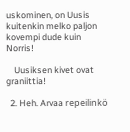uskominen, on Uusis kuitenkin melko paljon kovempi dude kuin Norris!

    Uusiksen kivet ovat graniittia!

  2. Heh. Arvaa repeilinkö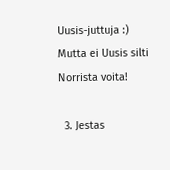Uusis-juttuja :) Mutta ei Uusis silti Norrista voita!

  3. Jestas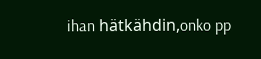ihan hätkähdin,onko pp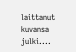laittanut kuvansa julki....